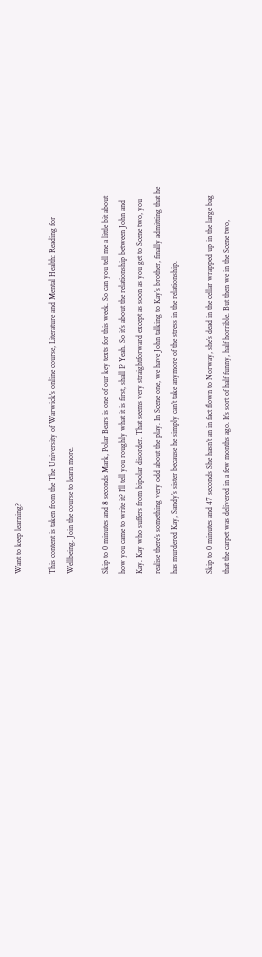Want to keep learning?

This content is taken from the The University of Warwick's online course, Literature and Mental Health: Reading for Wellbeing. Join the course to learn more.

Skip to 0 minutes and 8 seconds Mark, Polar Bears is one of our key texts for this week. So can you tell me a little bit about how you came to write it? I’ll tell you roughly what it is first, shall I? Yeah. So it’s about the relationship between John and Kay. Kay who suffers from bipolar disorder. That seems very straightforward except as soon as you get to Scene two, you realise there’s something very odd about the play. In Scene one, we have John talking to Kay’s brother, finally admitting that he has murdered Kay, Sandy’s sister because he simply can’t take anymore of the stress in the relationship.

Skip to 0 minutes and 47 seconds She hasn’t an in fact flown to Norway, she’s dead in the cellar wrapped up in the large bag that the carpet was delivered in a few months ago. It’s sort of half funny, half horrible. But then we in the Scene two,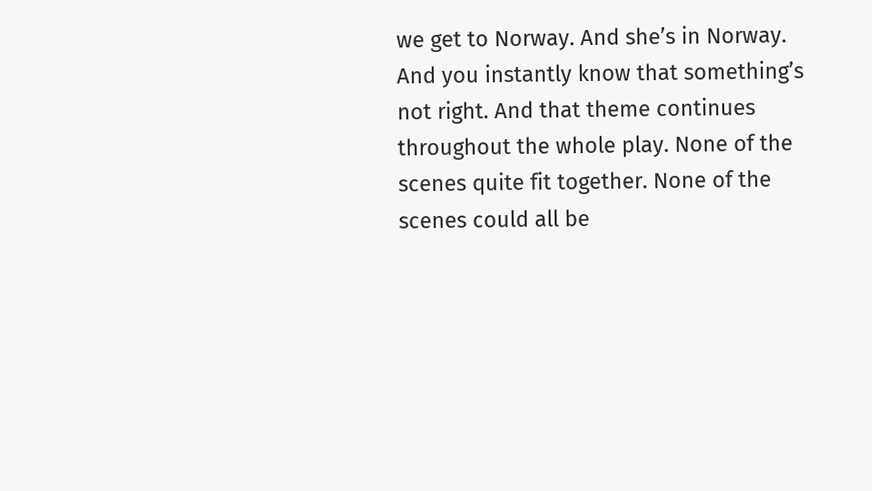we get to Norway. And she’s in Norway. And you instantly know that something’s not right. And that theme continues throughout the whole play. None of the scenes quite fit together. None of the scenes could all be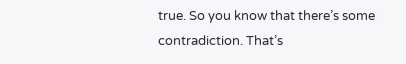true. So you know that there’s some contradiction. That’s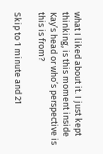what I liked about it. I just kept thinking, is this moment inside Kay’s head or who’s perspective is this is from?

Skip to 1 minute and 21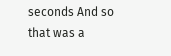seconds And so that was a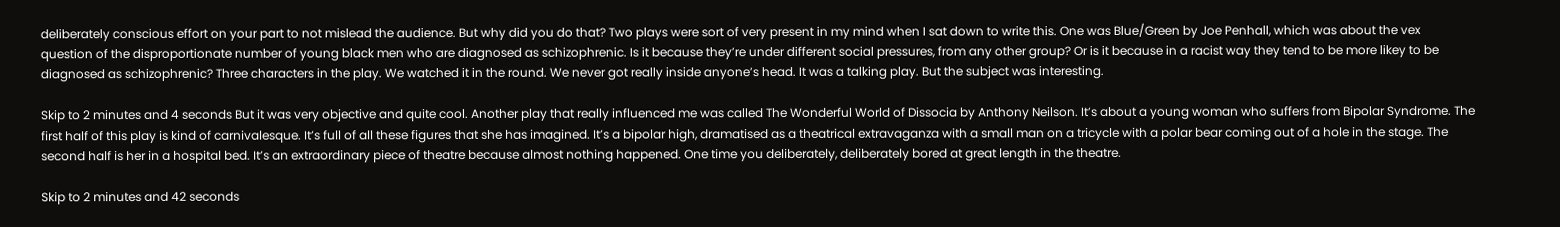deliberately conscious effort on your part to not mislead the audience. But why did you do that? Two plays were sort of very present in my mind when I sat down to write this. One was Blue/Green by Joe Penhall, which was about the vex question of the disproportionate number of young black men who are diagnosed as schizophrenic. Is it because they’re under different social pressures, from any other group? Or is it because in a racist way they tend to be more likey to be diagnosed as schizophrenic? Three characters in the play. We watched it in the round. We never got really inside anyone’s head. It was a talking play. But the subject was interesting.

Skip to 2 minutes and 4 seconds But it was very objective and quite cool. Another play that really influenced me was called The Wonderful World of Dissocia by Anthony Neilson. It’s about a young woman who suffers from Bipolar Syndrome. The first half of this play is kind of carnivalesque. It’s full of all these figures that she has imagined. It’s a bipolar high, dramatised as a theatrical extravaganza with a small man on a tricycle with a polar bear coming out of a hole in the stage. The second half is her in a hospital bed. It’s an extraordinary piece of theatre because almost nothing happened. One time you deliberately, deliberately bored at great length in the theatre.

Skip to 2 minutes and 42 seconds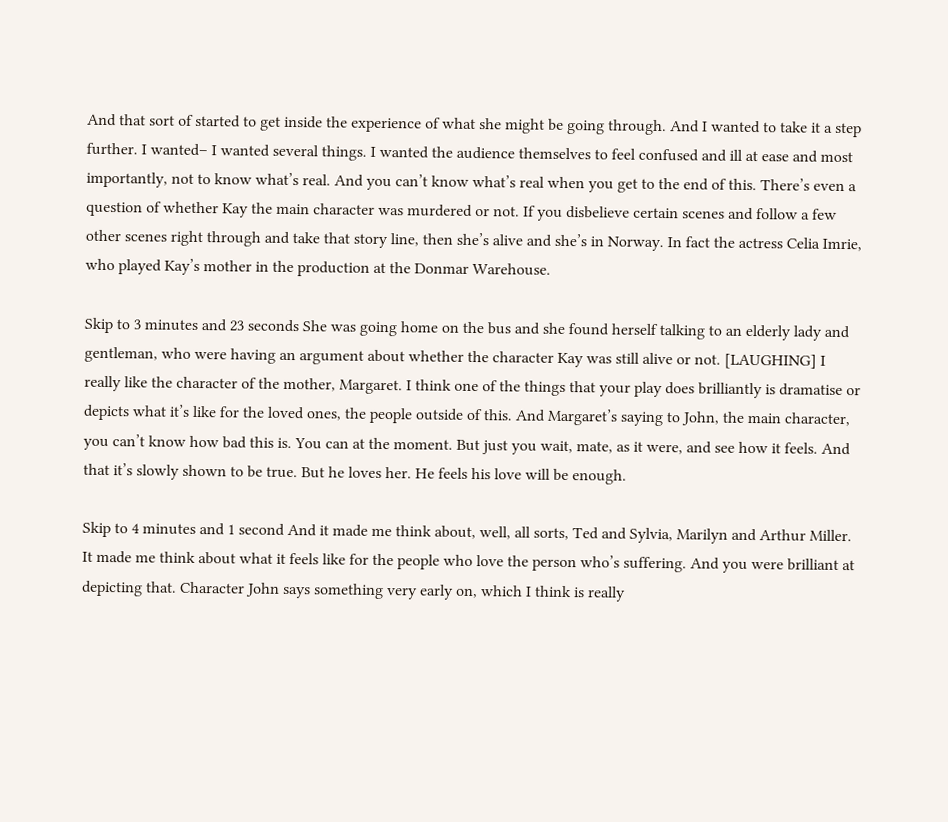And that sort of started to get inside the experience of what she might be going through. And I wanted to take it a step further. I wanted– I wanted several things. I wanted the audience themselves to feel confused and ill at ease and most importantly, not to know what’s real. And you can’t know what’s real when you get to the end of this. There’s even a question of whether Kay the main character was murdered or not. If you disbelieve certain scenes and follow a few other scenes right through and take that story line, then she’s alive and she’s in Norway. In fact the actress Celia Imrie, who played Kay’s mother in the production at the Donmar Warehouse.

Skip to 3 minutes and 23 seconds She was going home on the bus and she found herself talking to an elderly lady and gentleman, who were having an argument about whether the character Kay was still alive or not. [LAUGHING] I really like the character of the mother, Margaret. I think one of the things that your play does brilliantly is dramatise or depicts what it’s like for the loved ones, the people outside of this. And Margaret’s saying to John, the main character, you can’t know how bad this is. You can at the moment. But just you wait, mate, as it were, and see how it feels. And that it’s slowly shown to be true. But he loves her. He feels his love will be enough.

Skip to 4 minutes and 1 second And it made me think about, well, all sorts, Ted and Sylvia, Marilyn and Arthur Miller. It made me think about what it feels like for the people who love the person who’s suffering. And you were brilliant at depicting that. Character John says something very early on, which I think is really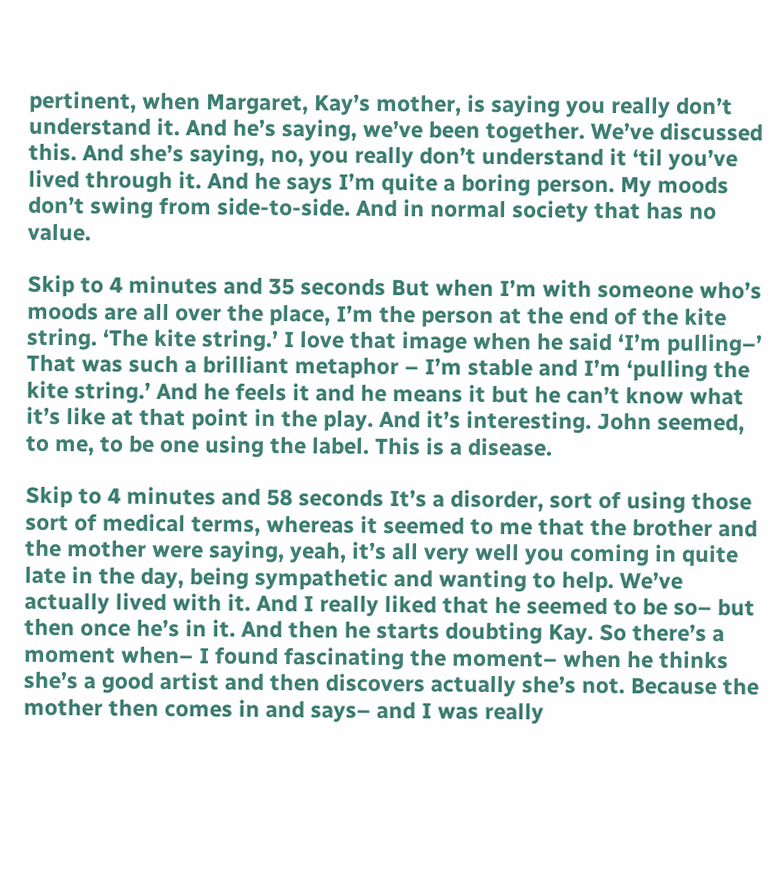pertinent, when Margaret, Kay’s mother, is saying you really don’t understand it. And he’s saying, we’ve been together. We’ve discussed this. And she’s saying, no, you really don’t understand it ‘til you’ve lived through it. And he says I’m quite a boring person. My moods don’t swing from side-to-side. And in normal society that has no value.

Skip to 4 minutes and 35 seconds But when I’m with someone who’s moods are all over the place, I’m the person at the end of the kite string. ‘The kite string.’ I love that image when he said ‘I’m pulling–’ That was such a brilliant metaphor – I’m stable and I’m ‘pulling the kite string.’ And he feels it and he means it but he can’t know what it’s like at that point in the play. And it’s interesting. John seemed, to me, to be one using the label. This is a disease.

Skip to 4 minutes and 58 seconds It’s a disorder, sort of using those sort of medical terms, whereas it seemed to me that the brother and the mother were saying, yeah, it’s all very well you coming in quite late in the day, being sympathetic and wanting to help. We’ve actually lived with it. And I really liked that he seemed to be so– but then once he’s in it. And then he starts doubting Kay. So there’s a moment when– I found fascinating the moment– when he thinks she’s a good artist and then discovers actually she’s not. Because the mother then comes in and says– and I was really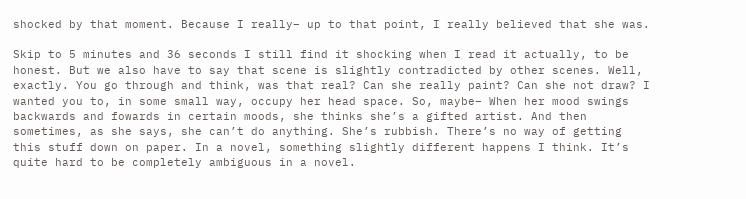shocked by that moment. Because I really– up to that point, I really believed that she was.

Skip to 5 minutes and 36 seconds I still find it shocking when I read it actually, to be honest. But we also have to say that scene is slightly contradicted by other scenes. Well, exactly. You go through and think, was that real? Can she really paint? Can she not draw? I wanted you to, in some small way, occupy her head space. So, maybe– When her mood swings backwards and fowards in certain moods, she thinks she’s a gifted artist. And then sometimes, as she says, she can’t do anything. She’s rubbish. There’s no way of getting this stuff down on paper. In a novel, something slightly different happens I think. It’s quite hard to be completely ambiguous in a novel.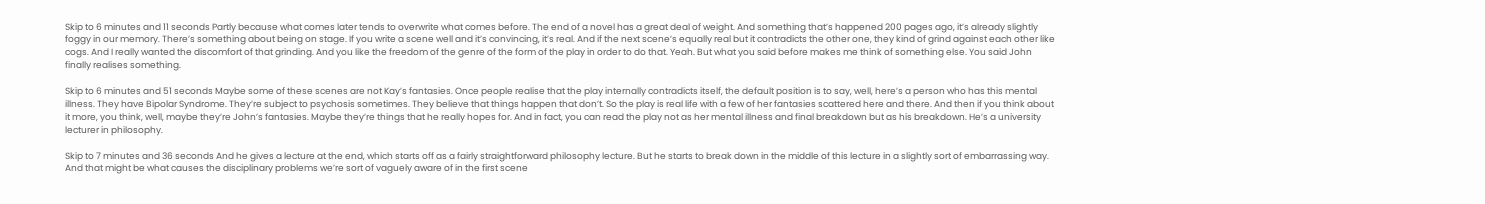Skip to 6 minutes and 11 seconds Partly because what comes later tends to overwrite what comes before. The end of a novel has a great deal of weight. And something that’s happened 200 pages ago, it’s already slightly foggy in our memory. There’s something about being on stage. If you write a scene well and it’s convincing, it’s real. And if the next scene’s equally real but it contradicts the other one, they kind of grind against each other like cogs. And I really wanted the discomfort of that grinding. And you like the freedom of the genre of the form of the play in order to do that. Yeah. But what you said before makes me think of something else. You said John finally realises something.

Skip to 6 minutes and 51 seconds Maybe some of these scenes are not Kay’s fantasies. Once people realise that the play internally contradicts itself, the default position is to say, well, here’s a person who has this mental illness. They have Bipolar Syndrome. They’re subject to psychosis sometimes. They believe that things happen that don’t. So the play is real life with a few of her fantasies scattered here and there. And then if you think about it more, you think, well, maybe they’re John’s fantasies. Maybe they’re things that he really hopes for. And in fact, you can read the play not as her mental illness and final breakdown but as his breakdown. He’s a university lecturer in philosophy.

Skip to 7 minutes and 36 seconds And he gives a lecture at the end, which starts off as a fairly straightforward philosophy lecture. But he starts to break down in the middle of this lecture in a slightly sort of embarrassing way. And that might be what causes the disciplinary problems we’re sort of vaguely aware of in the first scene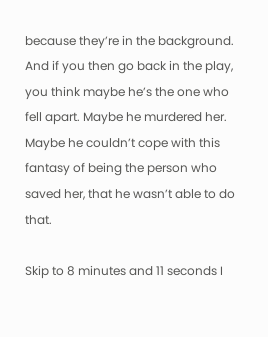because they’re in the background. And if you then go back in the play, you think maybe he’s the one who fell apart. Maybe he murdered her. Maybe he couldn’t cope with this fantasy of being the person who saved her, that he wasn’t able to do that.

Skip to 8 minutes and 11 seconds I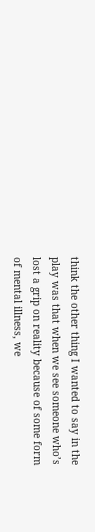think the other thing I wanted to say in the play was that when we see someone who’s lost a grip on reality because of some form of mental illness, we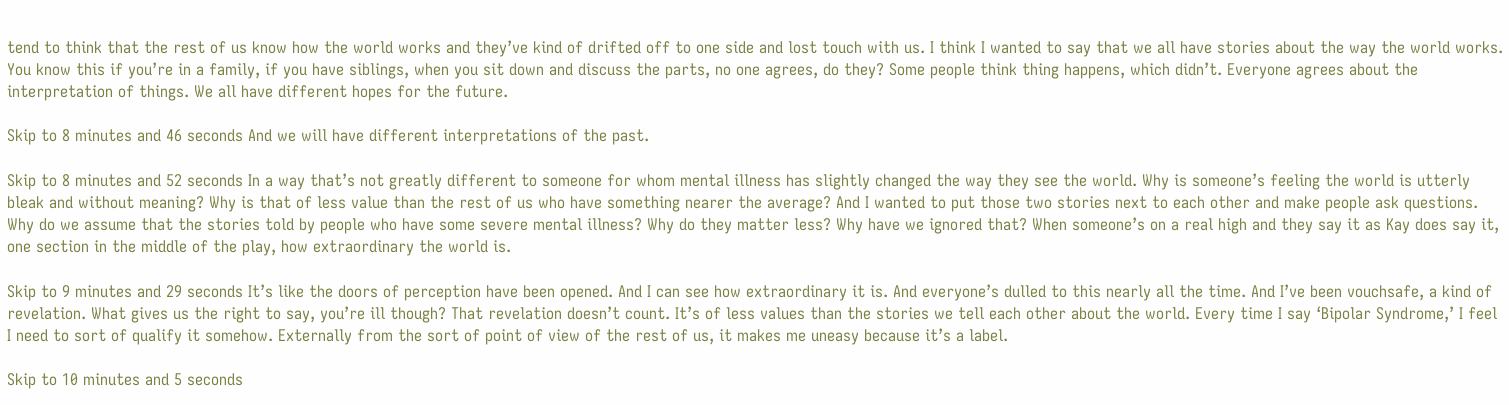tend to think that the rest of us know how the world works and they’ve kind of drifted off to one side and lost touch with us. I think I wanted to say that we all have stories about the way the world works. You know this if you’re in a family, if you have siblings, when you sit down and discuss the parts, no one agrees, do they? Some people think thing happens, which didn’t. Everyone agrees about the interpretation of things. We all have different hopes for the future.

Skip to 8 minutes and 46 seconds And we will have different interpretations of the past.

Skip to 8 minutes and 52 seconds In a way that’s not greatly different to someone for whom mental illness has slightly changed the way they see the world. Why is someone’s feeling the world is utterly bleak and without meaning? Why is that of less value than the rest of us who have something nearer the average? And I wanted to put those two stories next to each other and make people ask questions. Why do we assume that the stories told by people who have some severe mental illness? Why do they matter less? Why have we ignored that? When someone’s on a real high and they say it as Kay does say it, one section in the middle of the play, how extraordinary the world is.

Skip to 9 minutes and 29 seconds It’s like the doors of perception have been opened. And I can see how extraordinary it is. And everyone’s dulled to this nearly all the time. And I’ve been vouchsafe, a kind of revelation. What gives us the right to say, you’re ill though? That revelation doesn’t count. It’s of less values than the stories we tell each other about the world. Every time I say ‘Bipolar Syndrome,’ I feel I need to sort of qualify it somehow. Externally from the sort of point of view of the rest of us, it makes me uneasy because it’s a label.

Skip to 10 minutes and 5 seconds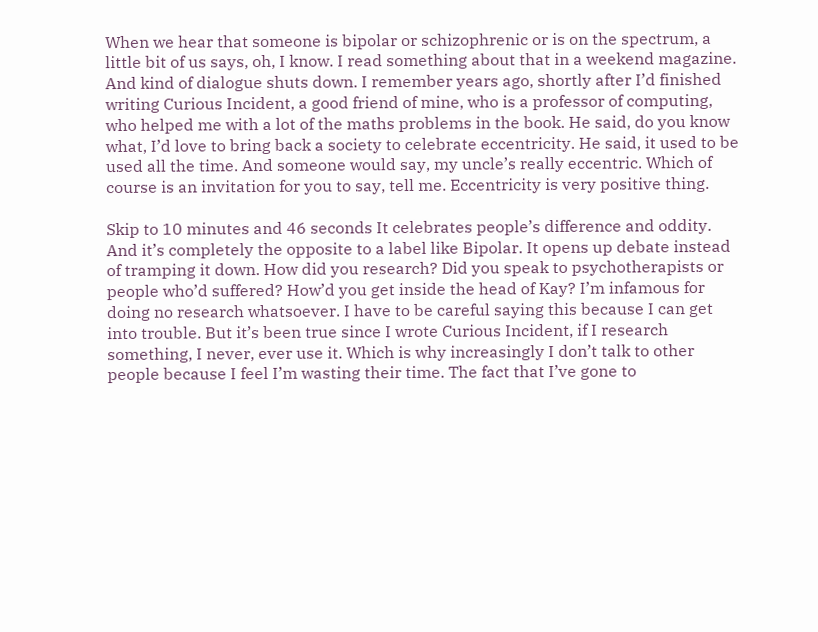When we hear that someone is bipolar or schizophrenic or is on the spectrum, a little bit of us says, oh, I know. I read something about that in a weekend magazine. And kind of dialogue shuts down. I remember years ago, shortly after I’d finished writing Curious Incident, a good friend of mine, who is a professor of computing, who helped me with a lot of the maths problems in the book. He said, do you know what, I’d love to bring back a society to celebrate eccentricity. He said, it used to be used all the time. And someone would say, my uncle’s really eccentric. Which of course is an invitation for you to say, tell me. Eccentricity is very positive thing.

Skip to 10 minutes and 46 seconds It celebrates people’s difference and oddity. And it’s completely the opposite to a label like Bipolar. It opens up debate instead of tramping it down. How did you research? Did you speak to psychotherapists or people who’d suffered? How’d you get inside the head of Kay? I’m infamous for doing no research whatsoever. I have to be careful saying this because I can get into trouble. But it’s been true since I wrote Curious Incident, if I research something, I never, ever use it. Which is why increasingly I don’t talk to other people because I feel I’m wasting their time. The fact that I’ve gone to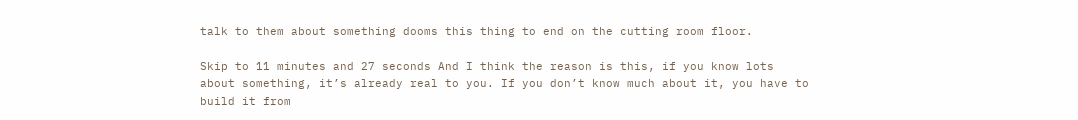talk to them about something dooms this thing to end on the cutting room floor.

Skip to 11 minutes and 27 seconds And I think the reason is this, if you know lots about something, it’s already real to you. If you don’t know much about it, you have to build it from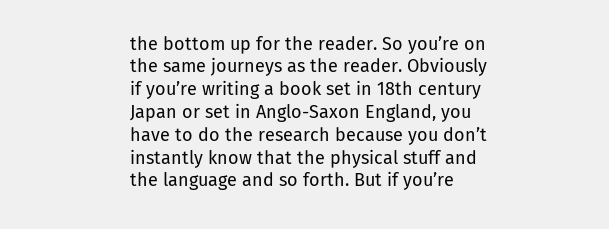the bottom up for the reader. So you’re on the same journeys as the reader. Obviously if you’re writing a book set in 18th century Japan or set in Anglo-Saxon England, you have to do the research because you don’t instantly know that the physical stuff and the language and so forth. But if you’re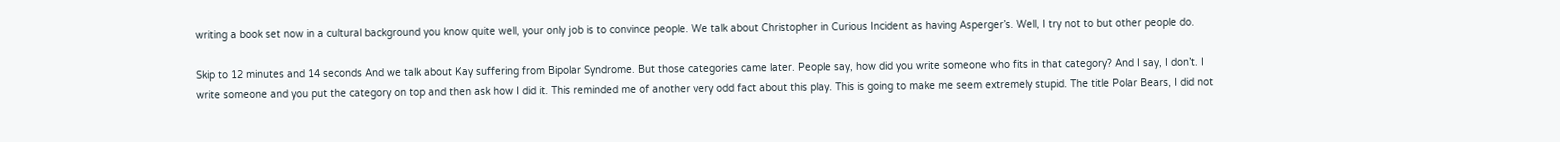writing a book set now in a cultural background you know quite well, your only job is to convince people. We talk about Christopher in Curious Incident as having Asperger’s. Well, I try not to but other people do.

Skip to 12 minutes and 14 seconds And we talk about Kay suffering from Bipolar Syndrome. But those categories came later. People say, how did you write someone who fits in that category? And I say, I don’t. I write someone and you put the category on top and then ask how I did it. This reminded me of another very odd fact about this play. This is going to make me seem extremely stupid. The title Polar Bears, I did not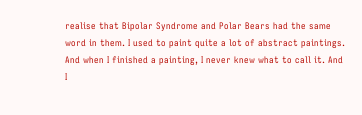realise that Bipolar Syndrome and Polar Bears had the same word in them. I used to paint quite a lot of abstract paintings. And when I finished a painting, I never knew what to call it. And I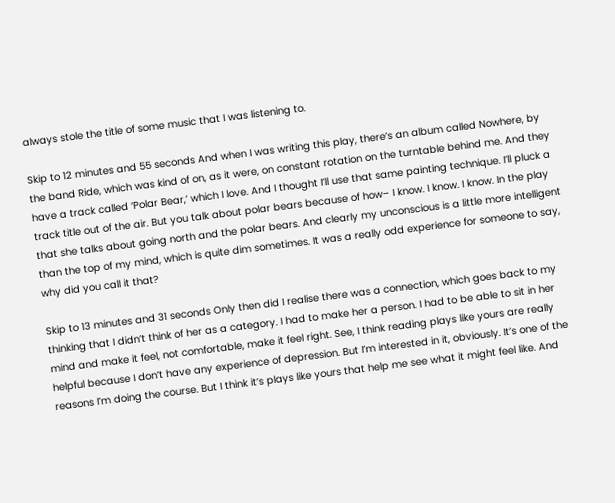always stole the title of some music that I was listening to.

Skip to 12 minutes and 55 seconds And when I was writing this play, there’s an album called Nowhere, by the band Ride, which was kind of on, as it were, on constant rotation on the turntable behind me. And they have a track called ‘Polar Bear,’ which I love. And I thought I’ll use that same painting technique. I’ll pluck a track title out of the air. But you talk about polar bears because of how– I know. I know. I know. In the play that she talks about going north and the polar bears. And clearly my unconscious is a little more intelligent than the top of my mind, which is quite dim sometimes. It was a really odd experience for someone to say, why did you call it that?

Skip to 13 minutes and 31 seconds Only then did I realise there was a connection, which goes back to my thinking that I didn’t think of her as a category. I had to make her a person. I had to be able to sit in her mind and make it feel, not comfortable, make it feel right. See, I think reading plays like yours are really helpful because I don’t have any experience of depression. But I’m interested in it, obviously. It’s one of the reasons I’m doing the course. But I think it’s plays like yours that help me see what it might feel like. And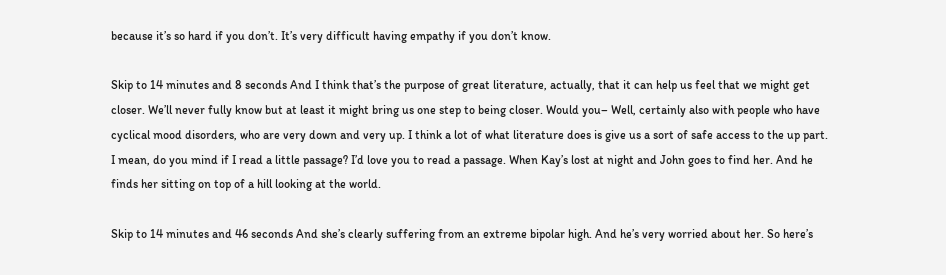because it’s so hard if you don’t. It’s very difficult having empathy if you don’t know.

Skip to 14 minutes and 8 seconds And I think that’s the purpose of great literature, actually, that it can help us feel that we might get closer. We’ll never fully know but at least it might bring us one step to being closer. Would you– Well, certainly also with people who have cyclical mood disorders, who are very down and very up. I think a lot of what literature does is give us a sort of safe access to the up part. I mean, do you mind if I read a little passage? I’d love you to read a passage. When Kay’s lost at night and John goes to find her. And he finds her sitting on top of a hill looking at the world.

Skip to 14 minutes and 46 seconds And she’s clearly suffering from an extreme bipolar high. And he’s very worried about her. So here’s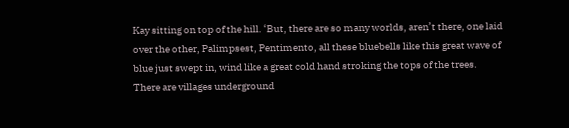Kay sitting on top of the hill. ‘But, there are so many worlds, aren’t there, one laid over the other, Palimpsest, Pentimento, all these bluebells like this great wave of blue just swept in, wind like a great cold hand stroking the tops of the trees. There are villages underground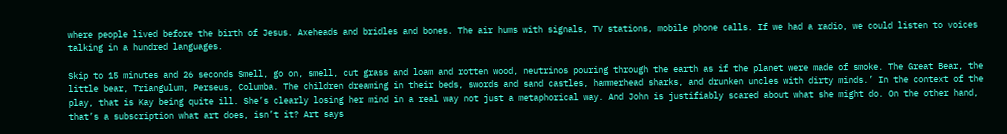where people lived before the birth of Jesus. Axeheads and bridles and bones. The air hums with signals, TV stations, mobile phone calls. If we had a radio, we could listen to voices talking in a hundred languages.

Skip to 15 minutes and 26 seconds Smell, go on, smell, cut grass and loam and rotten wood, neutrinos pouring through the earth as if the planet were made of smoke. The Great Bear, the little bear, Triangulum, Perseus, Columba. The children dreaming in their beds, swords and sand castles, hammerhead sharks, and drunken uncles with dirty minds.’ In the context of the play, that is Kay being quite ill. She’s clearly losing her mind in a real way not just a metaphorical way. And John is justifiably scared about what she might do. On the other hand, that’s a subscription what art does, isn’t it? Art says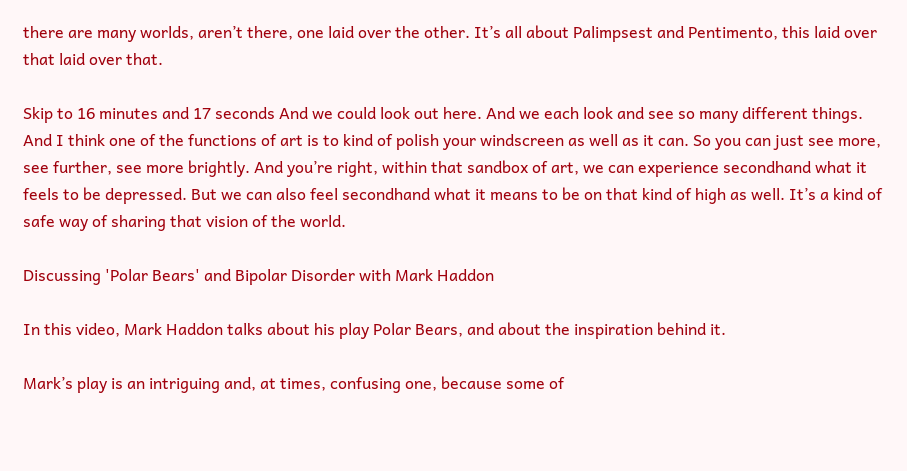there are many worlds, aren’t there, one laid over the other. It’s all about Palimpsest and Pentimento, this laid over that laid over that.

Skip to 16 minutes and 17 seconds And we could look out here. And we each look and see so many different things. And I think one of the functions of art is to kind of polish your windscreen as well as it can. So you can just see more, see further, see more brightly. And you’re right, within that sandbox of art, we can experience secondhand what it feels to be depressed. But we can also feel secondhand what it means to be on that kind of high as well. It’s a kind of safe way of sharing that vision of the world.

Discussing 'Polar Bears' and Bipolar Disorder with Mark Haddon

In this video, Mark Haddon talks about his play Polar Bears, and about the inspiration behind it.

Mark’s play is an intriguing and, at times, confusing one, because some of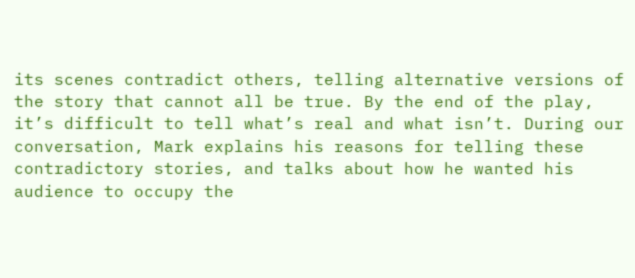its scenes contradict others, telling alternative versions of the story that cannot all be true. By the end of the play, it’s difficult to tell what’s real and what isn’t. During our conversation, Mark explains his reasons for telling these contradictory stories, and talks about how he wanted his audience to occupy the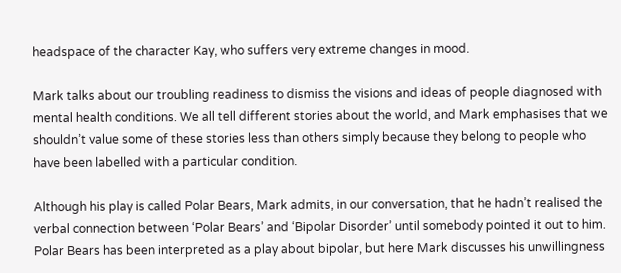headspace of the character Kay, who suffers very extreme changes in mood.

Mark talks about our troubling readiness to dismiss the visions and ideas of people diagnosed with mental health conditions. We all tell different stories about the world, and Mark emphasises that we shouldn’t value some of these stories less than others simply because they belong to people who have been labelled with a particular condition.

Although his play is called Polar Bears, Mark admits, in our conversation, that he hadn’t realised the verbal connection between ‘Polar Bears’ and ‘Bipolar Disorder’ until somebody pointed it out to him. Polar Bears has been interpreted as a play about bipolar, but here Mark discusses his unwillingness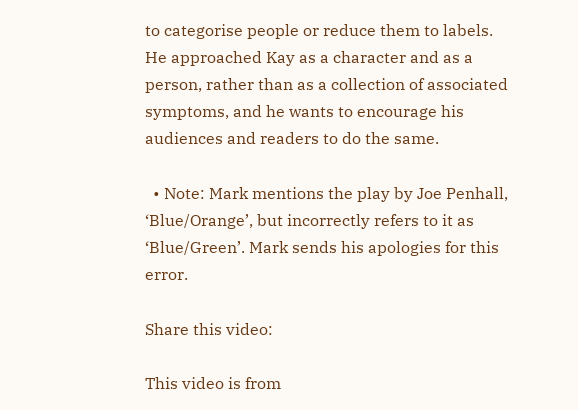to categorise people or reduce them to labels. He approached Kay as a character and as a person, rather than as a collection of associated symptoms, and he wants to encourage his audiences and readers to do the same.

  • Note: Mark mentions the play by Joe Penhall, ‘Blue/Orange’, but incorrectly refers to it as ‘Blue/Green’. Mark sends his apologies for this error.

Share this video:

This video is from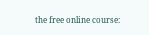the free online course: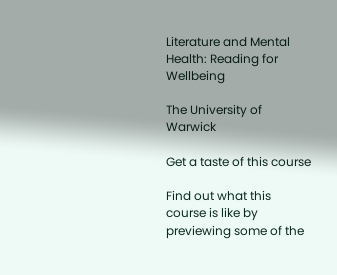Literature and Mental Health: Reading for Wellbeing

The University of Warwick

Get a taste of this course

Find out what this course is like by previewing some of the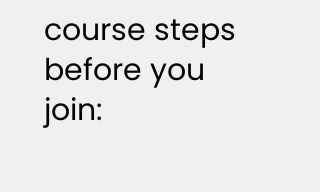course steps before you join: